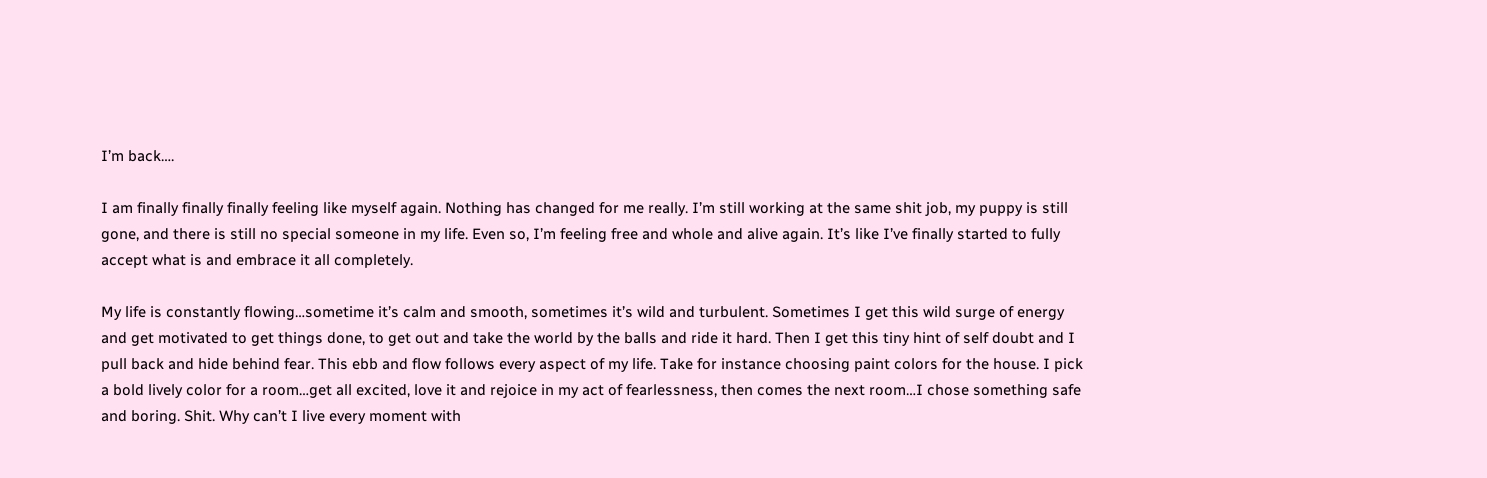I’m back….

I am finally finally finally feeling like myself again. Nothing has changed for me really. I’m still working at the same shit job, my puppy is still gone, and there is still no special someone in my life. Even so, I’m feeling free and whole and alive again. It’s like I’ve finally started to fully accept what is and embrace it all completely.

My life is constantly flowing…sometime it’s calm and smooth, sometimes it’s wild and turbulent. Sometimes I get this wild surge of energy and get motivated to get things done, to get out and take the world by the balls and ride it hard. Then I get this tiny hint of self doubt and I pull back and hide behind fear. This ebb and flow follows every aspect of my life. Take for instance choosing paint colors for the house. I pick a bold lively color for a room…get all excited, love it and rejoice in my act of fearlessness, then comes the next room…I chose something safe and boring. Shit. Why can’t I live every moment with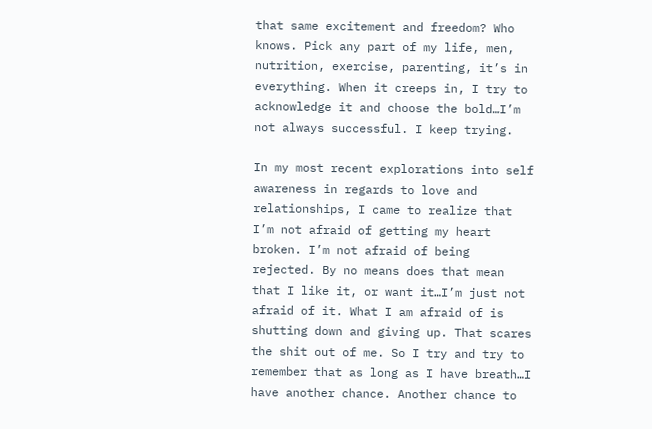that same excitement and freedom? Who knows. Pick any part of my life, men, nutrition, exercise, parenting, it’s in everything. When it creeps in, I try to acknowledge it and choose the bold…I’m not always successful. I keep trying.

In my most recent explorations into self awareness in regards to love and relationships, I came to realize that I’m not afraid of getting my heart broken. I’m not afraid of being rejected. By no means does that mean that I like it, or want it…I’m just not afraid of it. What I am afraid of is shutting down and giving up. That scares the shit out of me. So I try and try to remember that as long as I have breath…I have another chance. Another chance to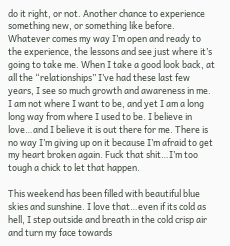do it right, or not. Another chance to experience something new, or something like before. Whatever comes my way I’m open and ready to the experience, the lessons and see just where it’s going to take me. When I take a good look back, at all the “relationships” I’ve had these last few years, I see so much growth and awareness in me. I am not where I want to be, and yet I am a long long way from where I used to be. I believe in love…and I believe it is out there for me. There is no way I’m giving up on it because I’m afraid to get my heart broken again. Fuck that shit…I’m too tough a chick to let that happen.

This weekend has been filled with beautiful blue skies and sunshine. I love that…even if its cold as hell, I step outside and breath in the cold crisp air and turn my face towards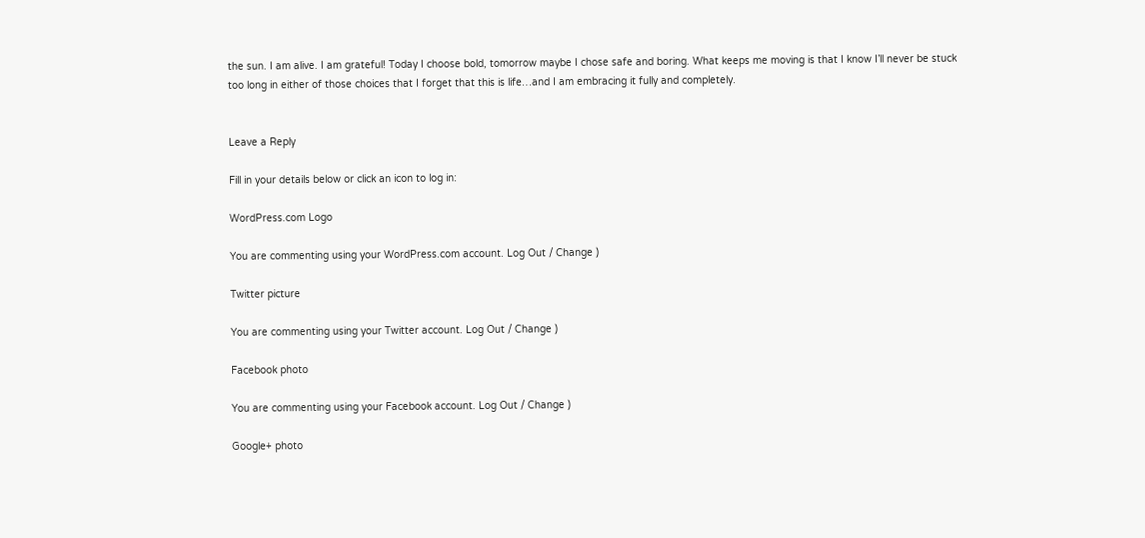the sun. I am alive. I am grateful! Today I choose bold, tomorrow maybe I chose safe and boring. What keeps me moving is that I know I’ll never be stuck too long in either of those choices that I forget that this is life…and I am embracing it fully and completely.


Leave a Reply

Fill in your details below or click an icon to log in:

WordPress.com Logo

You are commenting using your WordPress.com account. Log Out / Change )

Twitter picture

You are commenting using your Twitter account. Log Out / Change )

Facebook photo

You are commenting using your Facebook account. Log Out / Change )

Google+ photo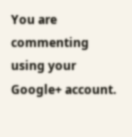You are commenting using your Google+ account.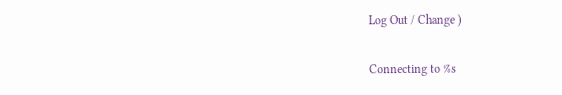Log Out / Change )

Connecting to %s